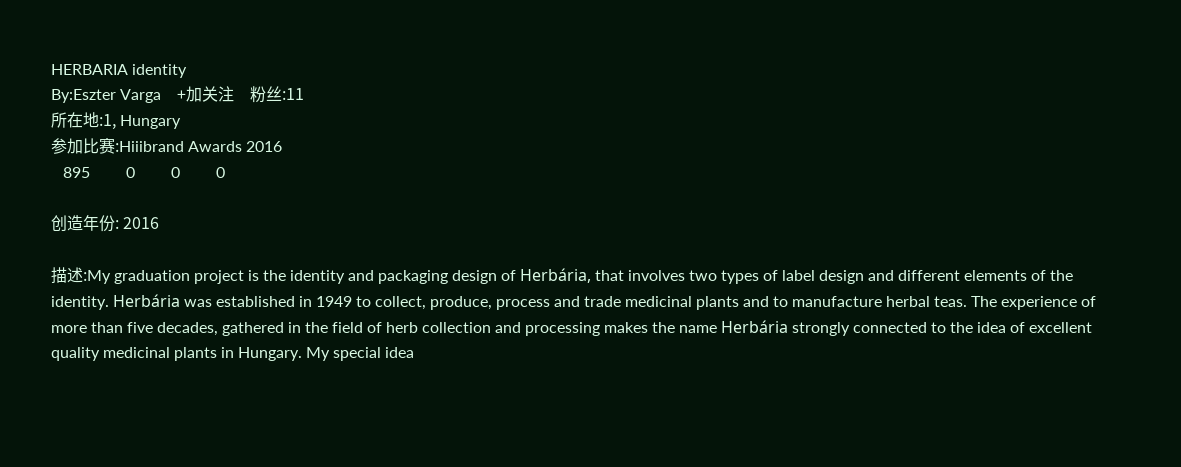HERBARIA identity
By:Eszter Varga    +加关注    粉丝:11
所在地:1, Hungary
参加比赛:Hiiibrand Awards 2016
   895         0         0         0

创造年份: 2016

描述:My graduation project is the identity and packaging design of Herbária, that involves two types of label design and different elements of the identity. Herbária was established in 1949 to collect, produce, process and trade medicinal plants and to manufacture herbal teas. The experience of more than five decades, gathered in the field of herb collection and processing makes the name Herbária strongly connected to the idea of excellent quality medicinal plants in Hungary. My special idea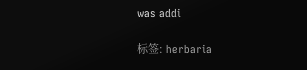was addi

标签: herbaria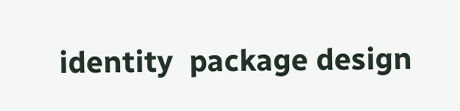identity  package design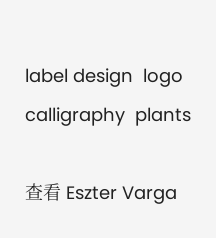label design  logo  calligraphy  plants

查看 Eszter Varga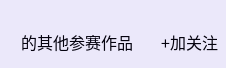的其他参赛作品       +加关注